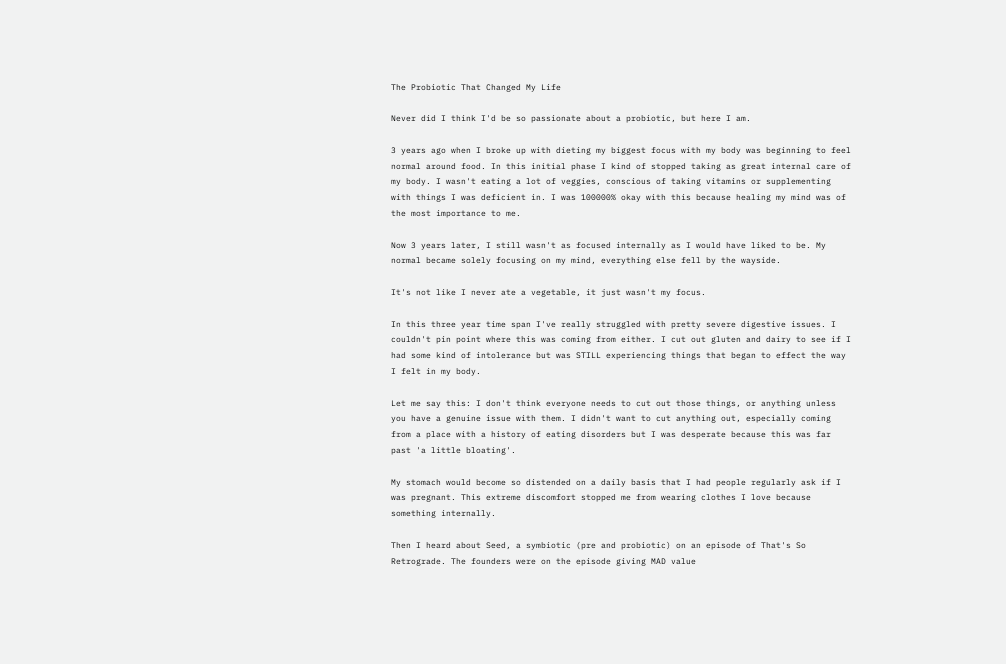The Probiotic That Changed My Life

Never did I think I'd be so passionate about a probiotic, but here I am.

3 years ago when I broke up with dieting my biggest focus with my body was beginning to feel normal around food. In this initial phase I kind of stopped taking as great internal care of my body. I wasn't eating a lot of veggies, conscious of taking vitamins or supplementing with things I was deficient in. I was 100000% okay with this because healing my mind was of the most importance to me.

Now 3 years later, I still wasn't as focused internally as I would have liked to be. My normal became solely focusing on my mind, everything else fell by the wayside.

It's not like I never ate a vegetable, it just wasn't my focus.

In this three year time span I've really struggled with pretty severe digestive issues. I couldn't pin point where this was coming from either. I cut out gluten and dairy to see if I had some kind of intolerance but was STILL experiencing things that began to effect the way I felt in my body.

Let me say this: I don't think everyone needs to cut out those things, or anything unless you have a genuine issue with them. I didn't want to cut anything out, especially coming from a place with a history of eating disorders but I was desperate because this was far past 'a little bloating'.

My stomach would become so distended on a daily basis that I had people regularly ask if I was pregnant. This extreme discomfort stopped me from wearing clothes I love because something internally.

Then I heard about Seed, a symbiotic (pre and probiotic) on an episode of That's So Retrograde. The founders were on the episode giving MAD value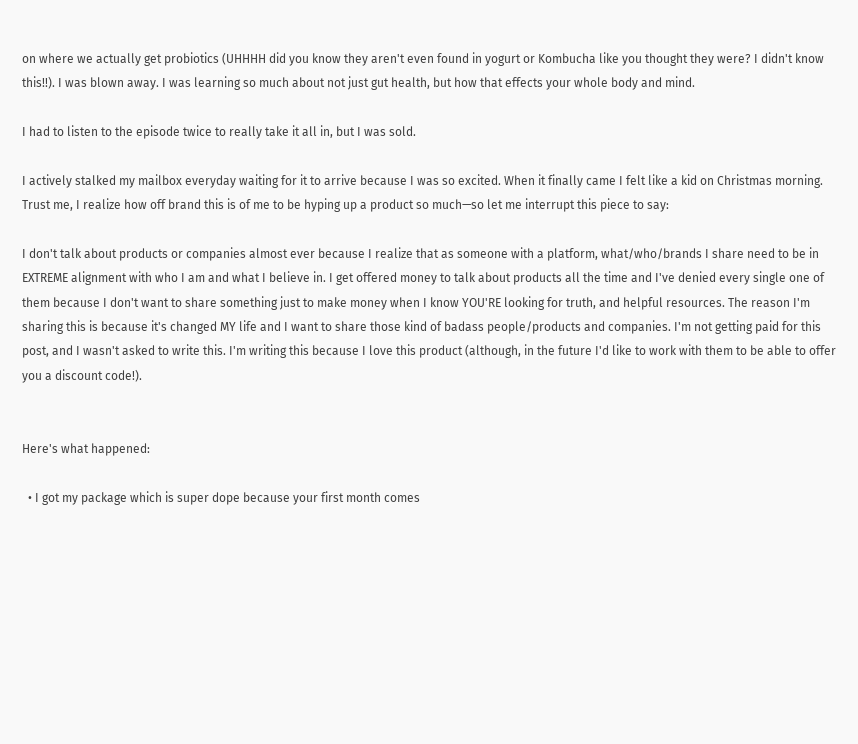on where we actually get probiotics (UHHHH did you know they aren't even found in yogurt or Kombucha like you thought they were? I didn't know this!!). I was blown away. I was learning so much about not just gut health, but how that effects your whole body and mind.

I had to listen to the episode twice to really take it all in, but I was sold.

I actively stalked my mailbox everyday waiting for it to arrive because I was so excited. When it finally came I felt like a kid on Christmas morning. Trust me, I realize how off brand this is of me to be hyping up a product so much—so let me interrupt this piece to say:

I don't talk about products or companies almost ever because I realize that as someone with a platform, what/who/brands I share need to be in EXTREME alignment with who I am and what I believe in. I get offered money to talk about products all the time and I've denied every single one of them because I don't want to share something just to make money when I know YOU'RE looking for truth, and helpful resources. The reason I'm sharing this is because it's changed MY life and I want to share those kind of badass people/products and companies. I'm not getting paid for this post, and I wasn't asked to write this. I'm writing this because I love this product (although, in the future I'd like to work with them to be able to offer you a discount code!).


Here's what happened:

  • I got my package which is super dope because your first month comes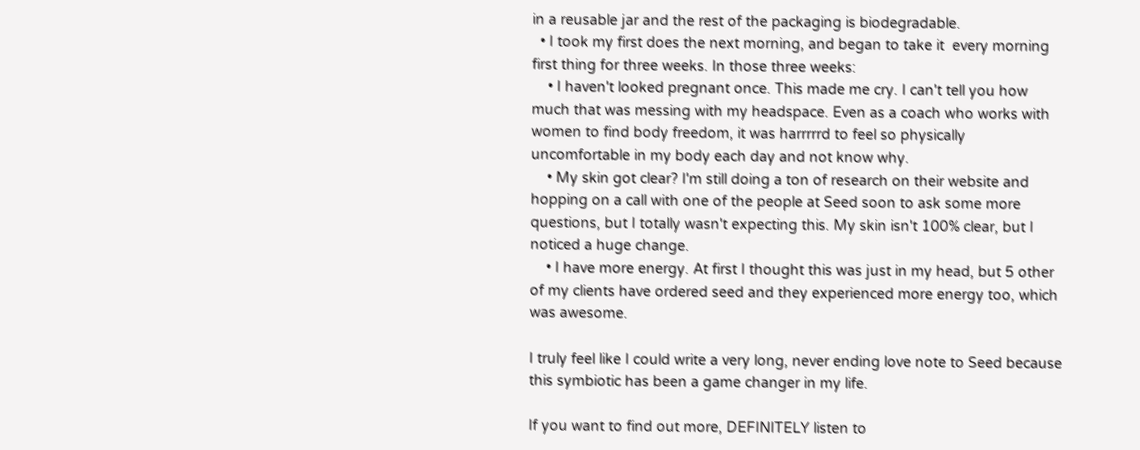in a reusable jar and the rest of the packaging is biodegradable.
  • I took my first does the next morning, and began to take it  every morning first thing for three weeks. In those three weeks:
    • I haven't looked pregnant once. This made me cry. I can't tell you how much that was messing with my headspace. Even as a coach who works with women to find body freedom, it was harrrrrd to feel so physically uncomfortable in my body each day and not know why.
    • My skin got clear? I'm still doing a ton of research on their website and hopping on a call with one of the people at Seed soon to ask some more questions, but I totally wasn't expecting this. My skin isn't 100% clear, but I noticed a huge change.
    • I have more energy. At first I thought this was just in my head, but 5 other of my clients have ordered seed and they experienced more energy too, which was awesome.

I truly feel like I could write a very long, never ending love note to Seed because this symbiotic has been a game changer in my life.

If you want to find out more, DEFINITELY listen to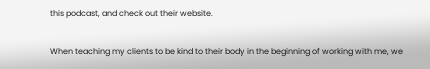this podcast, and check out their website.

When teaching my clients to be kind to their body in the beginning of working with me, we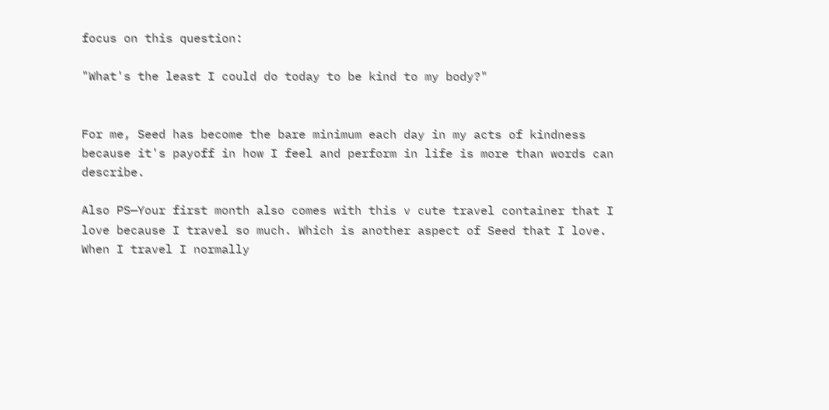focus on this question:

"What's the least I could do today to be kind to my body?"


For me, Seed has become the bare minimum each day in my acts of kindness because it's payoff in how I feel and perform in life is more than words can describe.

Also PS—Your first month also comes with this v cute travel container that I love because I travel so much. Which is another aspect of Seed that I love. When I travel I normally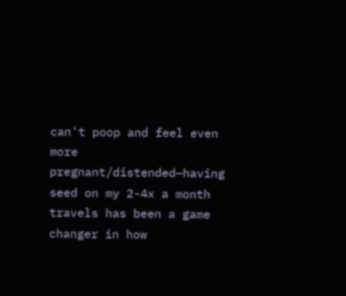can't poop and feel even more pregnant/distended—having seed on my 2-4x a month travels has been a game changer in how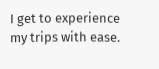I get to experience my trips with ease.